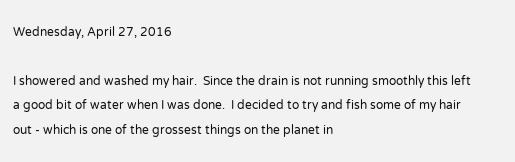Wednesday, April 27, 2016

I showered and washed my hair.  Since the drain is not running smoothly this left a good bit of water when I was done.  I decided to try and fish some of my hair out - which is one of the grossest things on the planet in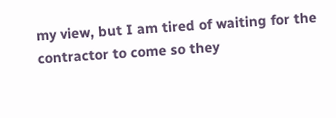my view, but I am tired of waiting for the contractor to come so they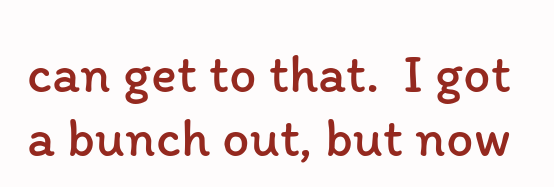can get to that.  I got a bunch out, but now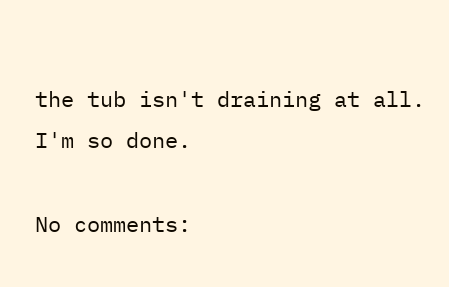the tub isn't draining at all.  I'm so done.

No comments: